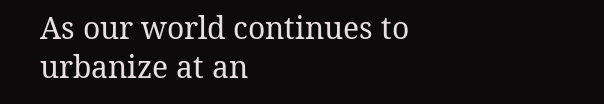As our world continues to urbanize at an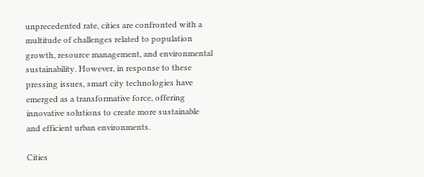unprecedented rate, cities are confronted with a multitude of challenges related to population growth, resource management, and environmental sustainability. However, in response to these pressing issues, smart city technologies have emerged as a transformative force, offering innovative solutions to create more sustainable and efficient urban environments.

Cities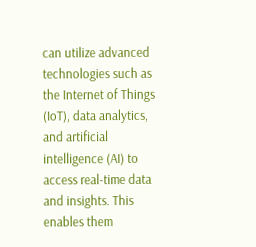can utilize advanced technologies such as the Internet of Things (IoT), data analytics, and artificial intelligence (AI) to access real-time data and insights. This enables them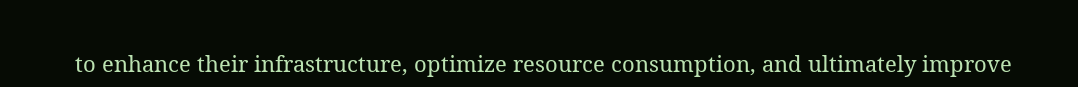to enhance their infrastructure, optimize resource consumption, and ultimately improve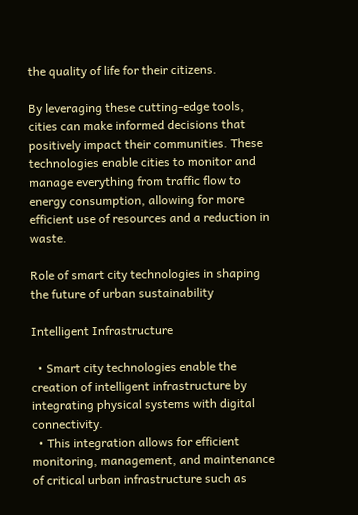the quality of life for their citizens.

By leveraging these cutting-edge tools, cities can make informed decisions that positively impact their communities. These technologies enable cities to monitor and manage everything from traffic flow to energy consumption, allowing for more efficient use of resources and a reduction in waste.

Role of smart city technologies in shaping the future of urban sustainability

Intelligent Infrastructure

  • Smart city technologies enable the creation of intelligent infrastructure by integrating physical systems with digital connectivity.
  • This integration allows for efficient monitoring, management, and maintenance of critical urban infrastructure such as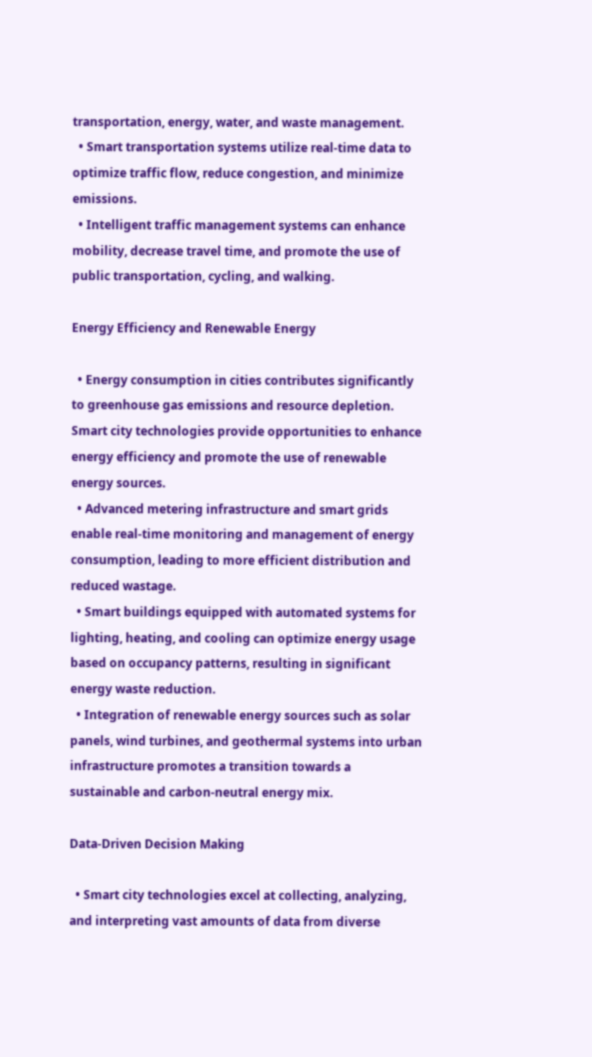transportation, energy, water, and waste management.
  • Smart transportation systems utilize real-time data to optimize traffic flow, reduce congestion, and minimize emissions.
  • Intelligent traffic management systems can enhance mobility, decrease travel time, and promote the use of public transportation, cycling, and walking.

Energy Efficiency and Renewable Energy

  • Energy consumption in cities contributes significantly to greenhouse gas emissions and resource depletion. Smart city technologies provide opportunities to enhance energy efficiency and promote the use of renewable energy sources.
  • Advanced metering infrastructure and smart grids enable real-time monitoring and management of energy consumption, leading to more efficient distribution and reduced wastage.
  • Smart buildings equipped with automated systems for lighting, heating, and cooling can optimize energy usage based on occupancy patterns, resulting in significant energy waste reduction.
  • Integration of renewable energy sources such as solar panels, wind turbines, and geothermal systems into urban infrastructure promotes a transition towards a sustainable and carbon-neutral energy mix.

Data-Driven Decision Making

  • Smart city technologies excel at collecting, analyzing, and interpreting vast amounts of data from diverse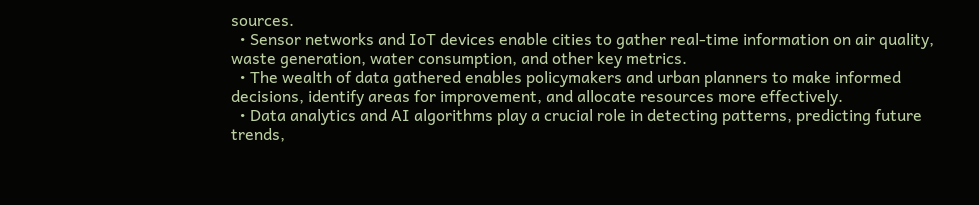sources.
  • Sensor networks and IoT devices enable cities to gather real-time information on air quality, waste generation, water consumption, and other key metrics.
  • The wealth of data gathered enables policymakers and urban planners to make informed decisions, identify areas for improvement, and allocate resources more effectively.
  • Data analytics and AI algorithms play a crucial role in detecting patterns, predicting future trends,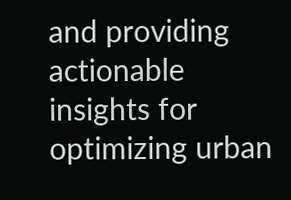and providing actionable insights for optimizing urban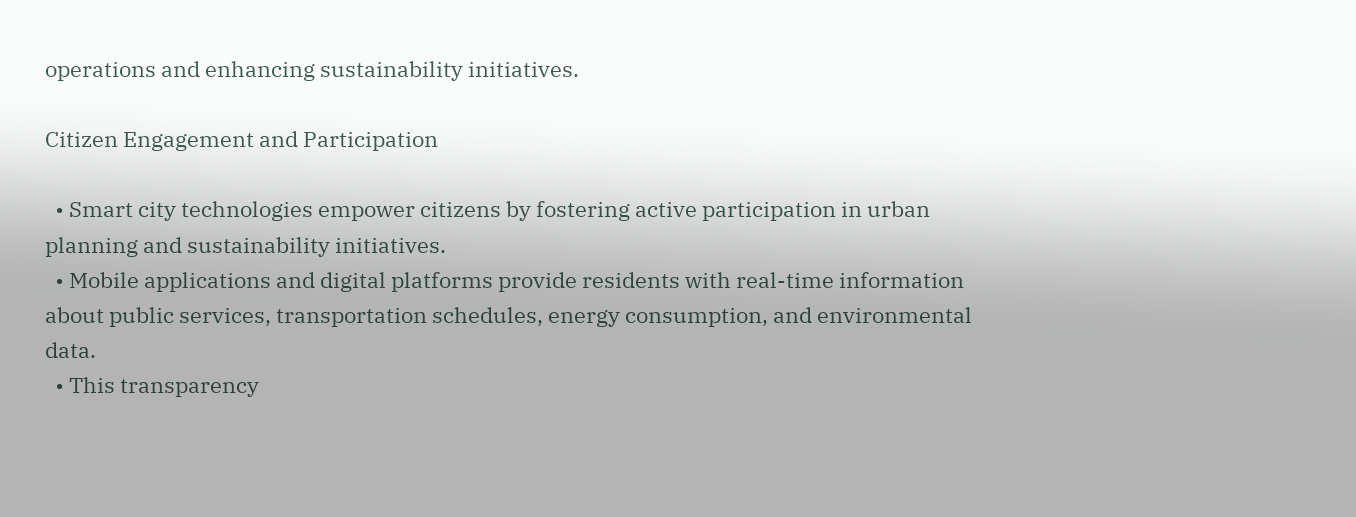operations and enhancing sustainability initiatives.

Citizen Engagement and Participation

  • Smart city technologies empower citizens by fostering active participation in urban planning and sustainability initiatives.
  • Mobile applications and digital platforms provide residents with real-time information about public services, transportation schedules, energy consumption, and environmental data.
  • This transparency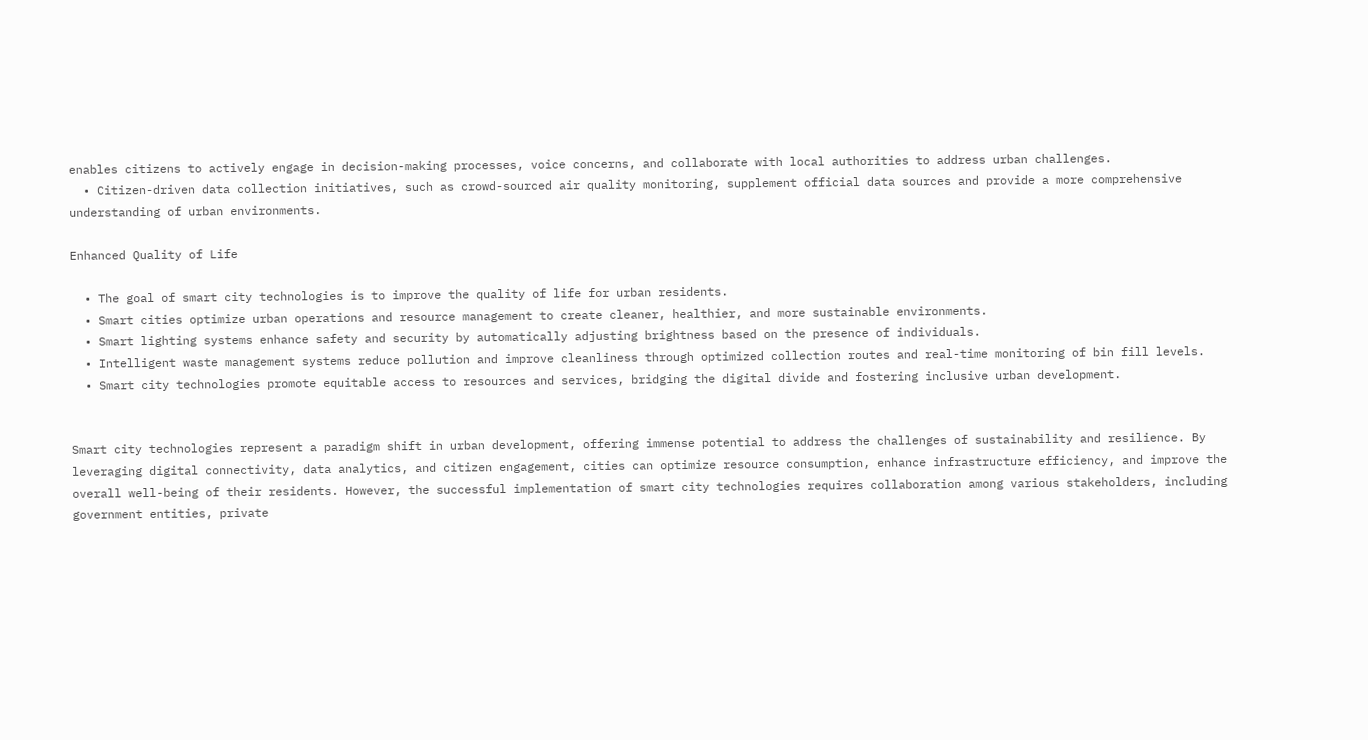enables citizens to actively engage in decision-making processes, voice concerns, and collaborate with local authorities to address urban challenges.
  • Citizen-driven data collection initiatives, such as crowd-sourced air quality monitoring, supplement official data sources and provide a more comprehensive understanding of urban environments.

Enhanced Quality of Life

  • The goal of smart city technologies is to improve the quality of life for urban residents.
  • Smart cities optimize urban operations and resource management to create cleaner, healthier, and more sustainable environments.
  • Smart lighting systems enhance safety and security by automatically adjusting brightness based on the presence of individuals.
  • Intelligent waste management systems reduce pollution and improve cleanliness through optimized collection routes and real-time monitoring of bin fill levels.
  • Smart city technologies promote equitable access to resources and services, bridging the digital divide and fostering inclusive urban development.


Smart city technologies represent a paradigm shift in urban development, offering immense potential to address the challenges of sustainability and resilience. By leveraging digital connectivity, data analytics, and citizen engagement, cities can optimize resource consumption, enhance infrastructure efficiency, and improve the overall well-being of their residents. However, the successful implementation of smart city technologies requires collaboration among various stakeholders, including government entities, private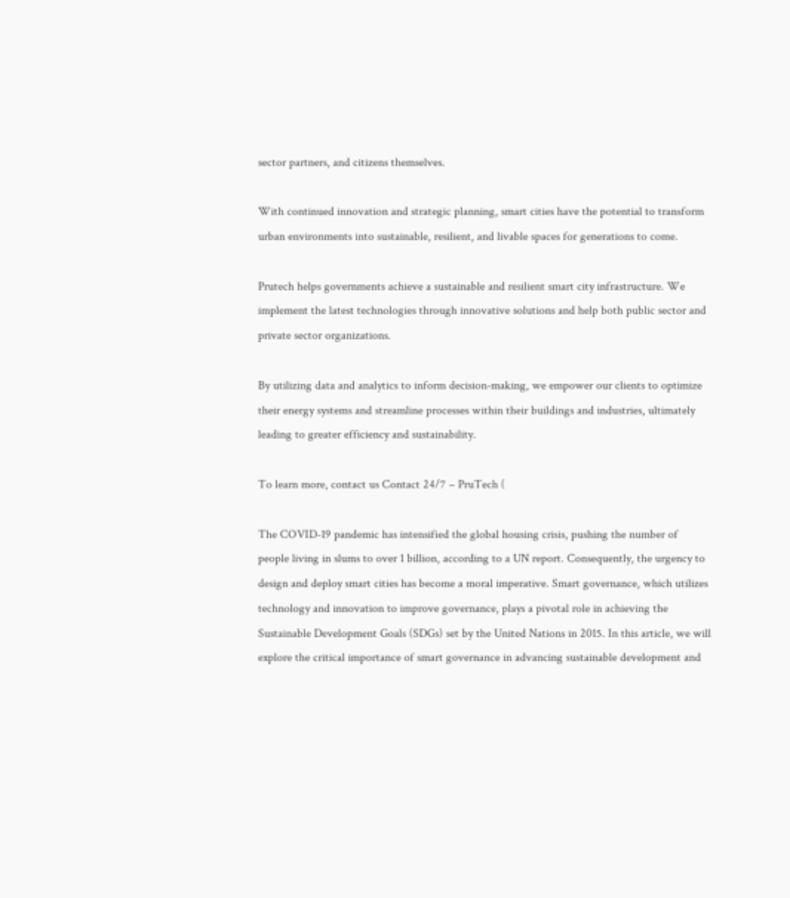sector partners, and citizens themselves.

With continued innovation and strategic planning, smart cities have the potential to transform urban environments into sustainable, resilient, and livable spaces for generations to come.

Prutech helps governments achieve a sustainable and resilient smart city infrastructure. We implement the latest technologies through innovative solutions and help both public sector and private sector organizations.

By utilizing data and analytics to inform decision-making, we empower our clients to optimize their energy systems and streamline processes within their buildings and industries, ultimately leading to greater efficiency and sustainability.

To learn more, contact us Contact 24/7 – PruTech (

The COVID-19 pandemic has intensified the global housing crisis, pushing the number of people living in slums to over 1 billion, according to a UN report. Consequently, the urgency to design and deploy smart cities has become a moral imperative. Smart governance, which utilizes technology and innovation to improve governance, plays a pivotal role in achieving the Sustainable Development Goals (SDGs) set by the United Nations in 2015. In this article, we will explore the critical importance of smart governance in advancing sustainable development and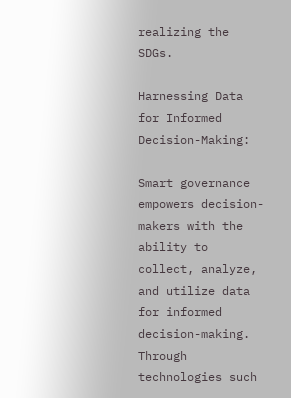realizing the SDGs.

Harnessing Data for Informed Decision-Making:

Smart governance empowers decision-makers with the ability to collect, analyze, and utilize data for informed decision-making. Through technologies such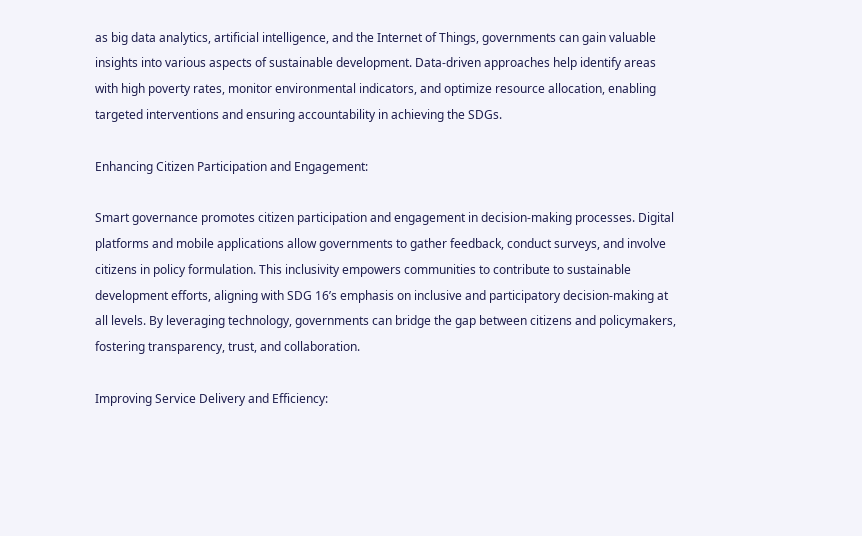as big data analytics, artificial intelligence, and the Internet of Things, governments can gain valuable insights into various aspects of sustainable development. Data-driven approaches help identify areas with high poverty rates, monitor environmental indicators, and optimize resource allocation, enabling targeted interventions and ensuring accountability in achieving the SDGs.

Enhancing Citizen Participation and Engagement:

Smart governance promotes citizen participation and engagement in decision-making processes. Digital platforms and mobile applications allow governments to gather feedback, conduct surveys, and involve citizens in policy formulation. This inclusivity empowers communities to contribute to sustainable development efforts, aligning with SDG 16’s emphasis on inclusive and participatory decision-making at all levels. By leveraging technology, governments can bridge the gap between citizens and policymakers, fostering transparency, trust, and collaboration.

Improving Service Delivery and Efficiency: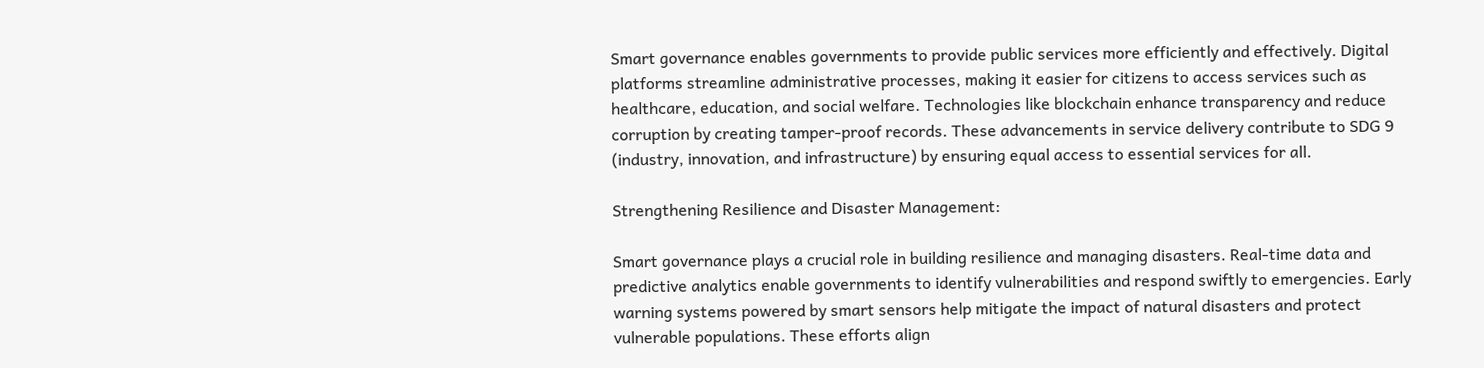Smart governance enables governments to provide public services more efficiently and effectively. Digital platforms streamline administrative processes, making it easier for citizens to access services such as healthcare, education, and social welfare. Technologies like blockchain enhance transparency and reduce corruption by creating tamper-proof records. These advancements in service delivery contribute to SDG 9 (industry, innovation, and infrastructure) by ensuring equal access to essential services for all.

Strengthening Resilience and Disaster Management:

Smart governance plays a crucial role in building resilience and managing disasters. Real-time data and predictive analytics enable governments to identify vulnerabilities and respond swiftly to emergencies. Early warning systems powered by smart sensors help mitigate the impact of natural disasters and protect vulnerable populations. These efforts align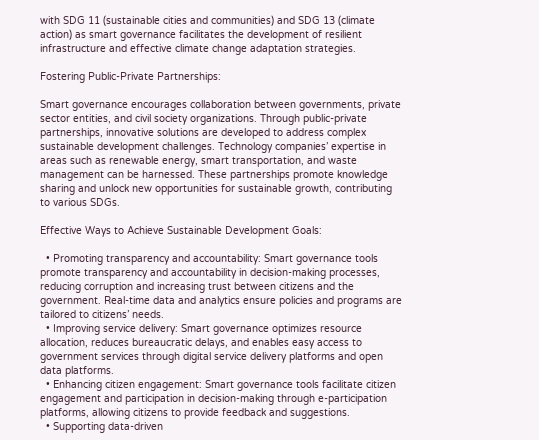with SDG 11 (sustainable cities and communities) and SDG 13 (climate action) as smart governance facilitates the development of resilient infrastructure and effective climate change adaptation strategies.

Fostering Public-Private Partnerships:

Smart governance encourages collaboration between governments, private sector entities, and civil society organizations. Through public-private partnerships, innovative solutions are developed to address complex sustainable development challenges. Technology companies’ expertise in areas such as renewable energy, smart transportation, and waste management can be harnessed. These partnerships promote knowledge sharing and unlock new opportunities for sustainable growth, contributing to various SDGs.

Effective Ways to Achieve Sustainable Development Goals:

  • Promoting transparency and accountability: Smart governance tools promote transparency and accountability in decision-making processes, reducing corruption and increasing trust between citizens and the government. Real-time data and analytics ensure policies and programs are tailored to citizens’ needs.
  • Improving service delivery: Smart governance optimizes resource allocation, reduces bureaucratic delays, and enables easy access to government services through digital service delivery platforms and open data platforms.
  • Enhancing citizen engagement: Smart governance tools facilitate citizen engagement and participation in decision-making through e-participation platforms, allowing citizens to provide feedback and suggestions.
  • Supporting data-driven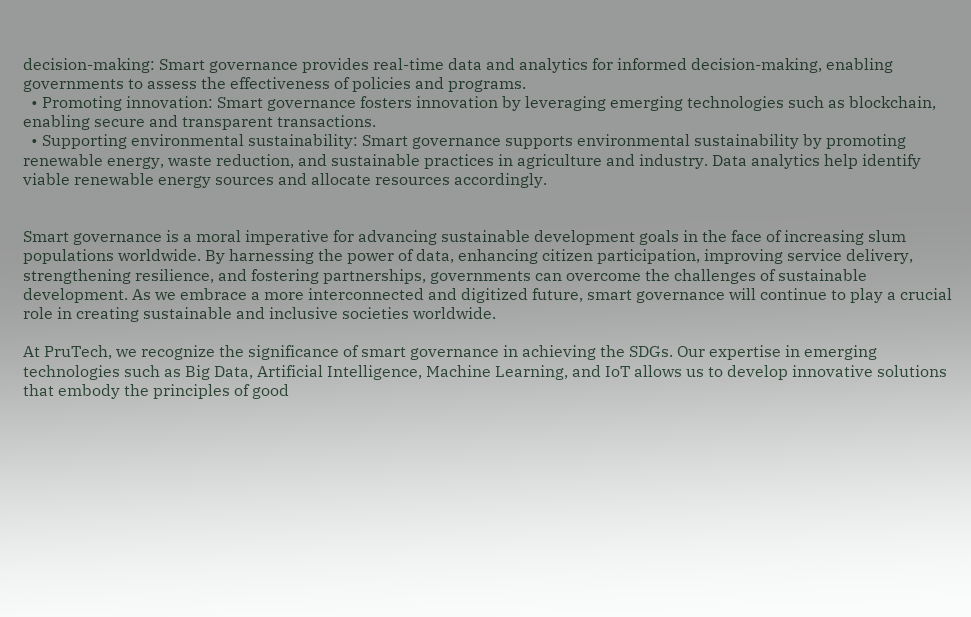decision-making: Smart governance provides real-time data and analytics for informed decision-making, enabling governments to assess the effectiveness of policies and programs.
  • Promoting innovation: Smart governance fosters innovation by leveraging emerging technologies such as blockchain, enabling secure and transparent transactions.
  • Supporting environmental sustainability: Smart governance supports environmental sustainability by promoting renewable energy, waste reduction, and sustainable practices in agriculture and industry. Data analytics help identify viable renewable energy sources and allocate resources accordingly.


Smart governance is a moral imperative for advancing sustainable development goals in the face of increasing slum populations worldwide. By harnessing the power of data, enhancing citizen participation, improving service delivery, strengthening resilience, and fostering partnerships, governments can overcome the challenges of sustainable development. As we embrace a more interconnected and digitized future, smart governance will continue to play a crucial role in creating sustainable and inclusive societies worldwide.

At PruTech, we recognize the significance of smart governance in achieving the SDGs. Our expertise in emerging technologies such as Big Data, Artificial Intelligence, Machine Learning, and IoT allows us to develop innovative solutions that embody the principles of good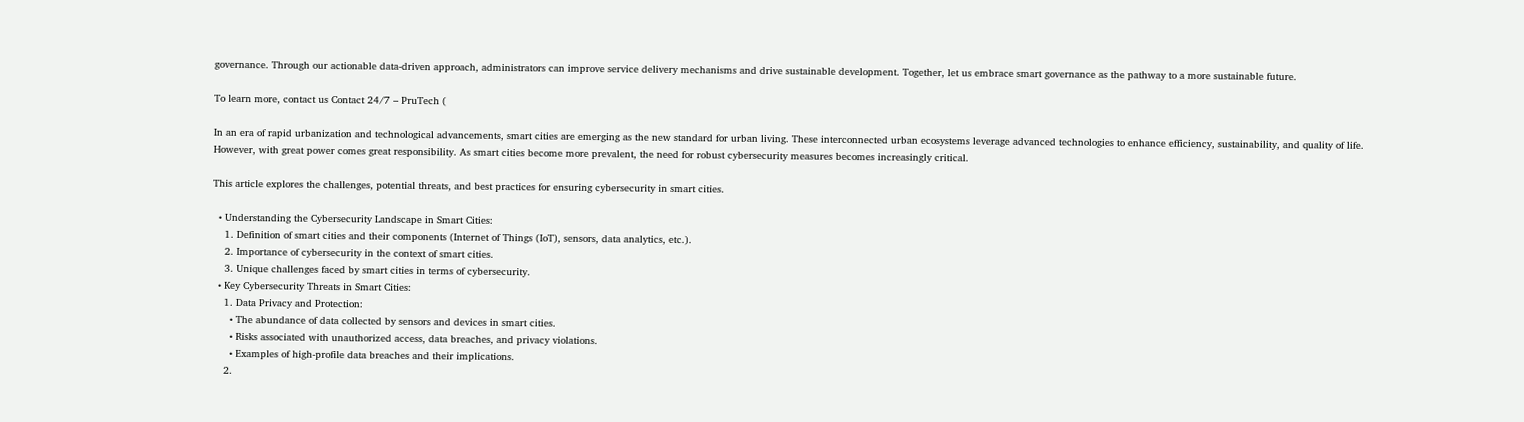governance. Through our actionable data-driven approach, administrators can improve service delivery mechanisms and drive sustainable development. Together, let us embrace smart governance as the pathway to a more sustainable future.

To learn more, contact us Contact 24/7 – PruTech (

In an era of rapid urbanization and technological advancements, smart cities are emerging as the new standard for urban living. These interconnected urban ecosystems leverage advanced technologies to enhance efficiency, sustainability, and quality of life. However, with great power comes great responsibility. As smart cities become more prevalent, the need for robust cybersecurity measures becomes increasingly critical.

This article explores the challenges, potential threats, and best practices for ensuring cybersecurity in smart cities.

  • Understanding the Cybersecurity Landscape in Smart Cities:
    1. Definition of smart cities and their components (Internet of Things (IoT), sensors, data analytics, etc.).
    2. Importance of cybersecurity in the context of smart cities.
    3. Unique challenges faced by smart cities in terms of cybersecurity.
  • Key Cybersecurity Threats in Smart Cities:
    1. Data Privacy and Protection:
      • The abundance of data collected by sensors and devices in smart cities.
      • Risks associated with unauthorized access, data breaches, and privacy violations.
      • Examples of high-profile data breaches and their implications.
    2.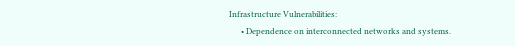Infrastructure Vulnerabilities:
      • Dependence on interconnected networks and systems.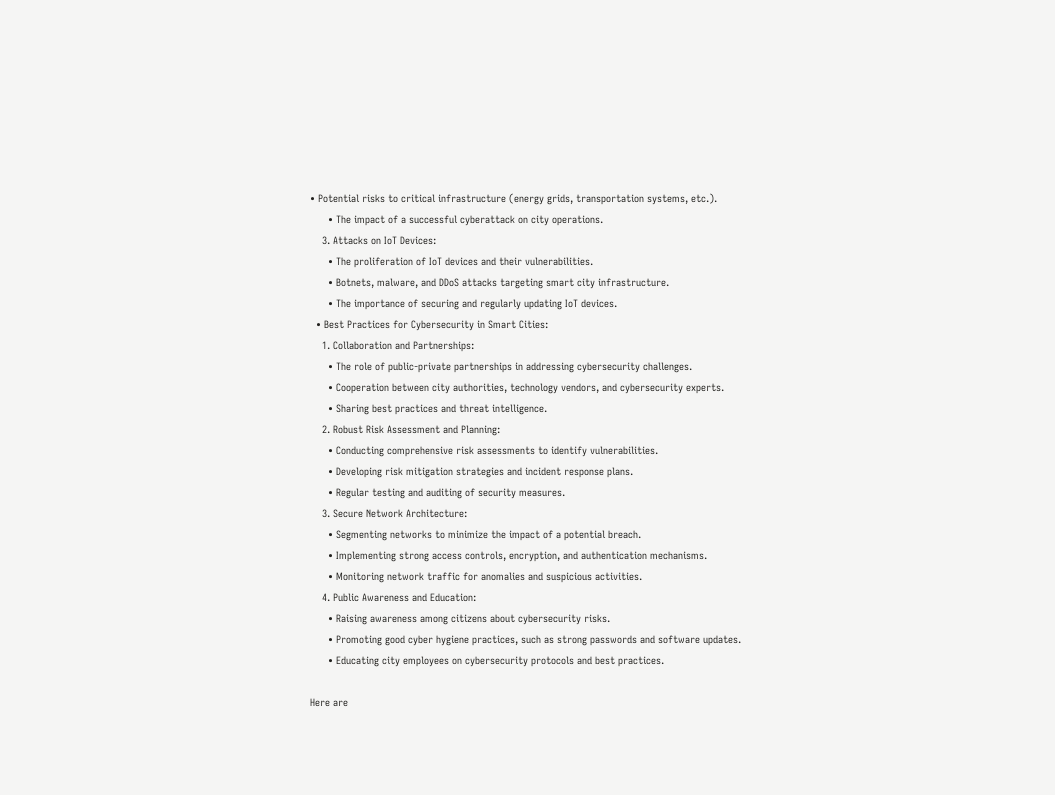• Potential risks to critical infrastructure (energy grids, transportation systems, etc.).
      • The impact of a successful cyberattack on city operations.
    3. Attacks on IoT Devices:
      • The proliferation of IoT devices and their vulnerabilities.
      • Botnets, malware, and DDoS attacks targeting smart city infrastructure.
      • The importance of securing and regularly updating IoT devices.
  • Best Practices for Cybersecurity in Smart Cities:
    1. Collaboration and Partnerships:
      • The role of public-private partnerships in addressing cybersecurity challenges.
      • Cooperation between city authorities, technology vendors, and cybersecurity experts.
      • Sharing best practices and threat intelligence.
    2. Robust Risk Assessment and Planning:
      • Conducting comprehensive risk assessments to identify vulnerabilities.
      • Developing risk mitigation strategies and incident response plans.
      • Regular testing and auditing of security measures.
    3. Secure Network Architecture:
      • Segmenting networks to minimize the impact of a potential breach.
      • Implementing strong access controls, encryption, and authentication mechanisms.
      • Monitoring network traffic for anomalies and suspicious activities.
    4. Public Awareness and Education:
      • Raising awareness among citizens about cybersecurity risks.
      • Promoting good cyber hygiene practices, such as strong passwords and software updates.
      • Educating city employees on cybersecurity protocols and best practices.

Here are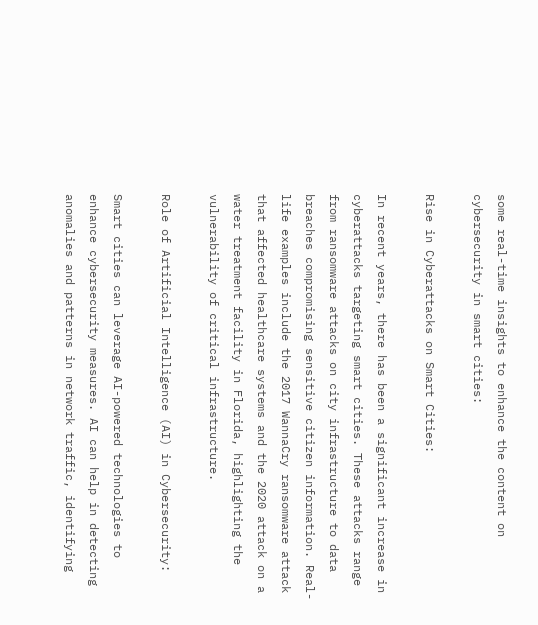some real-time insights to enhance the content on cybersecurity in smart cities:

Rise in Cyberattacks on Smart Cities:

In recent years, there has been a significant increase in cyberattacks targeting smart cities. These attacks range from ransomware attacks on city infrastructure to data breaches compromising sensitive citizen information. Real-life examples include the 2017 WannaCry ransomware attack that affected healthcare systems and the 2020 attack on a water treatment facility in Florida, highlighting the vulnerability of critical infrastructure.

Role of Artificial Intelligence (AI) in Cybersecurity:

Smart cities can leverage AI-powered technologies to enhance cybersecurity measures. AI can help in detecting anomalies and patterns in network traffic, identifying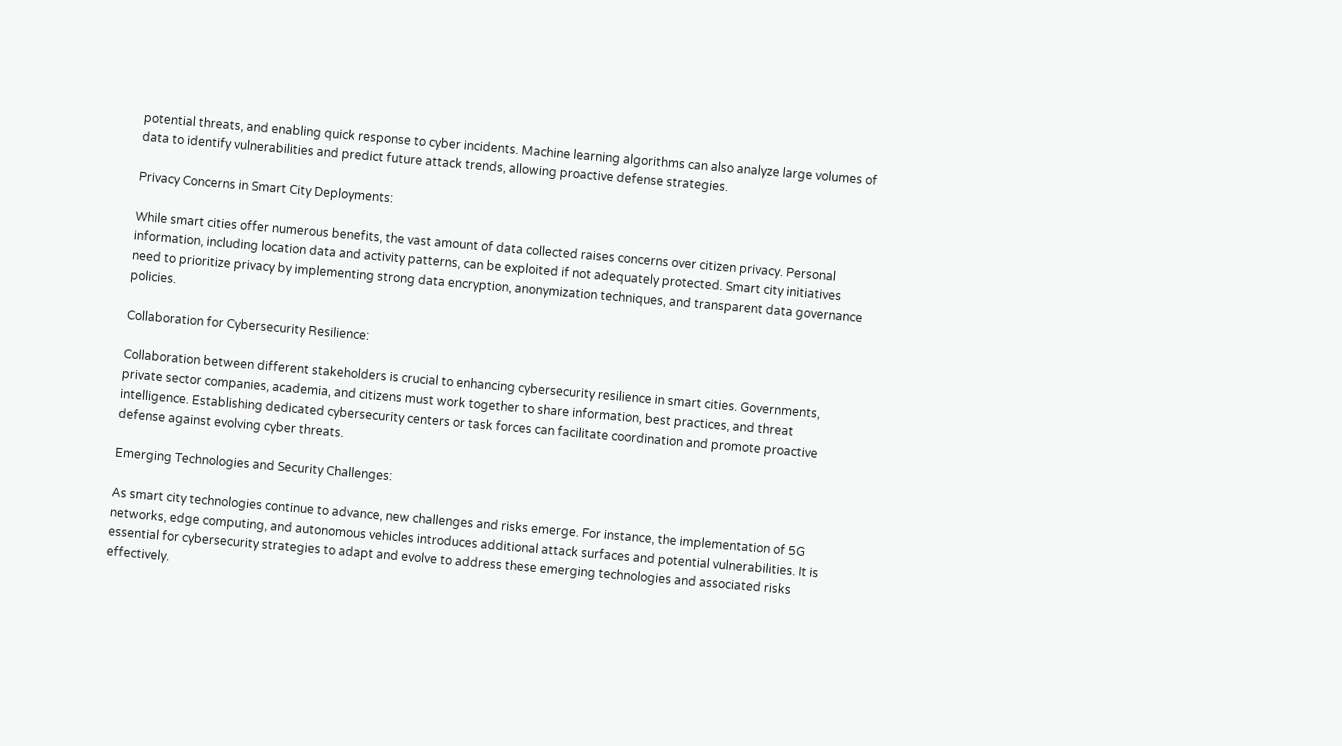potential threats, and enabling quick response to cyber incidents. Machine learning algorithms can also analyze large volumes of data to identify vulnerabilities and predict future attack trends, allowing proactive defense strategies.

Privacy Concerns in Smart City Deployments:

While smart cities offer numerous benefits, the vast amount of data collected raises concerns over citizen privacy. Personal information, including location data and activity patterns, can be exploited if not adequately protected. Smart city initiatives need to prioritize privacy by implementing strong data encryption, anonymization techniques, and transparent data governance policies.

Collaboration for Cybersecurity Resilience:

Collaboration between different stakeholders is crucial to enhancing cybersecurity resilience in smart cities. Governments, private sector companies, academia, and citizens must work together to share information, best practices, and threat intelligence. Establishing dedicated cybersecurity centers or task forces can facilitate coordination and promote proactive defense against evolving cyber threats.

Emerging Technologies and Security Challenges:

As smart city technologies continue to advance, new challenges and risks emerge. For instance, the implementation of 5G networks, edge computing, and autonomous vehicles introduces additional attack surfaces and potential vulnerabilities. It is essential for cybersecurity strategies to adapt and evolve to address these emerging technologies and associated risks effectively.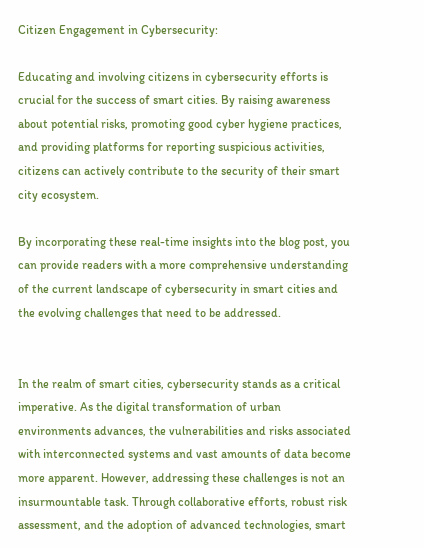Citizen Engagement in Cybersecurity:

Educating and involving citizens in cybersecurity efforts is crucial for the success of smart cities. By raising awareness about potential risks, promoting good cyber hygiene practices, and providing platforms for reporting suspicious activities, citizens can actively contribute to the security of their smart city ecosystem.

By incorporating these real-time insights into the blog post, you can provide readers with a more comprehensive understanding of the current landscape of cybersecurity in smart cities and the evolving challenges that need to be addressed.


In the realm of smart cities, cybersecurity stands as a critical imperative. As the digital transformation of urban environments advances, the vulnerabilities and risks associated with interconnected systems and vast amounts of data become more apparent. However, addressing these challenges is not an insurmountable task. Through collaborative efforts, robust risk assessment, and the adoption of advanced technologies, smart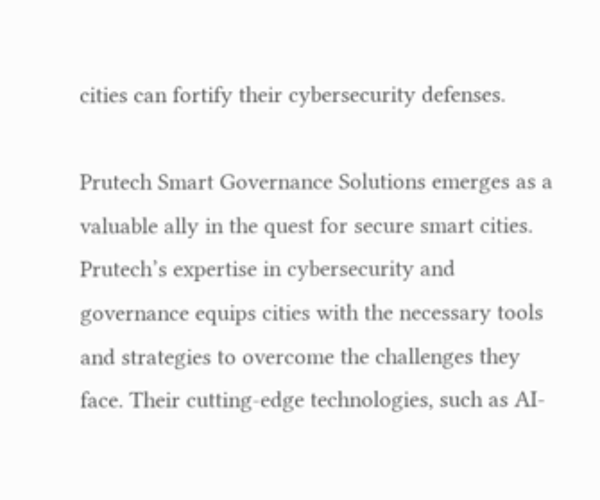cities can fortify their cybersecurity defenses.

Prutech Smart Governance Solutions emerges as a valuable ally in the quest for secure smart cities. Prutech’s expertise in cybersecurity and governance equips cities with the necessary tools and strategies to overcome the challenges they face. Their cutting-edge technologies, such as AI-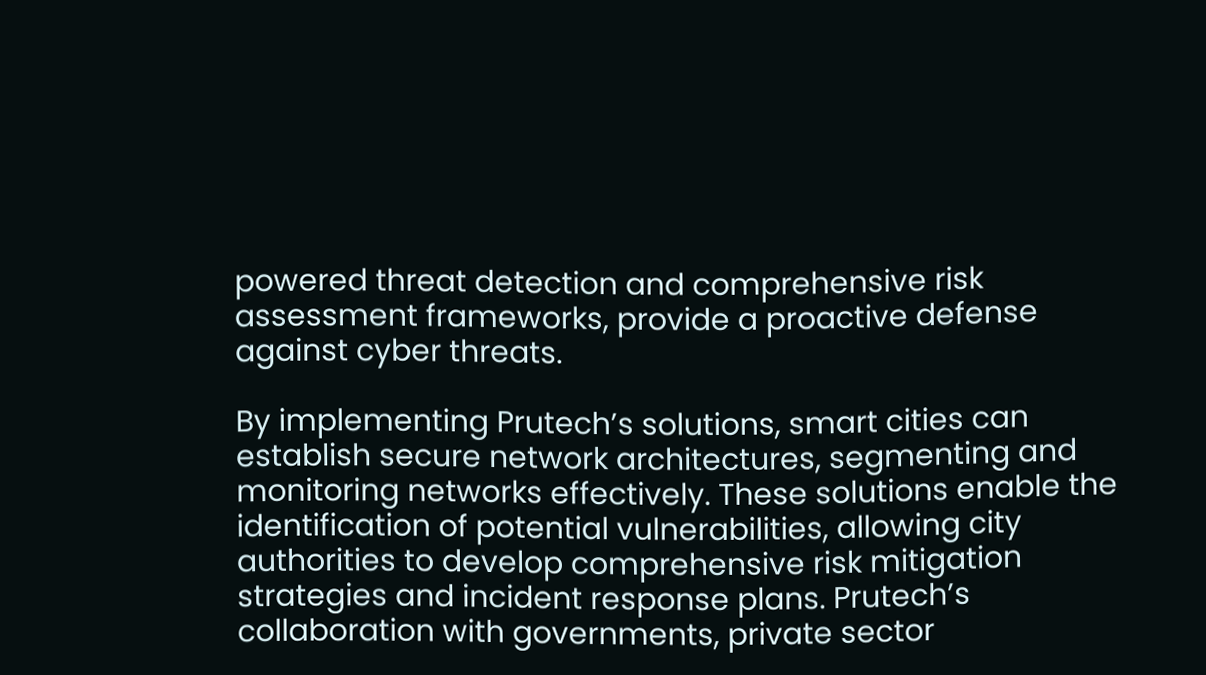powered threat detection and comprehensive risk assessment frameworks, provide a proactive defense against cyber threats.

By implementing Prutech’s solutions, smart cities can establish secure network architectures, segmenting and monitoring networks effectively. These solutions enable the identification of potential vulnerabilities, allowing city authorities to develop comprehensive risk mitigation strategies and incident response plans. Prutech’s collaboration with governments, private sector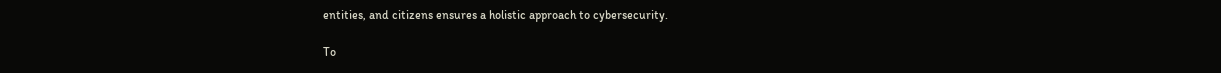entities, and citizens ensures a holistic approach to cybersecurity.

To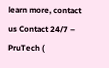learn more, contact us Contact 24/7 – PruTech (